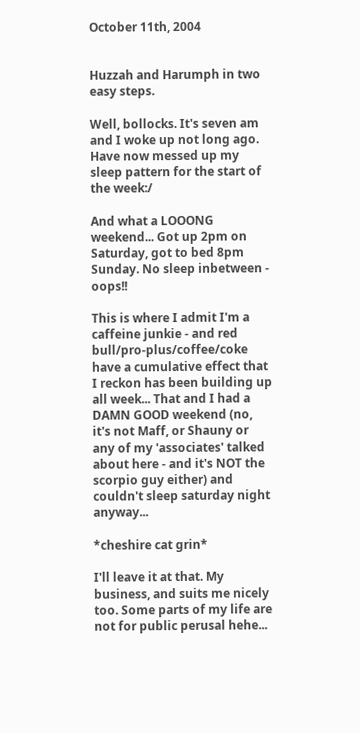October 11th, 2004


Huzzah and Harumph in two easy steps.

Well, bollocks. It's seven am and I woke up not long ago. Have now messed up my sleep pattern for the start of the week:/

And what a LOOONG weekend... Got up 2pm on Saturday, got to bed 8pm Sunday. No sleep inbetween - oops!!

This is where I admit I'm a caffeine junkie - and red bull/pro-plus/coffee/coke have a cumulative effect that I reckon has been building up all week... That and I had a DAMN GOOD weekend (no, it's not Maff, or Shauny or any of my 'associates' talked about here - and it's NOT the scorpio guy either) and couldn't sleep saturday night anyway...

*cheshire cat grin*

I'll leave it at that. My business, and suits me nicely too. Some parts of my life are not for public perusal hehe...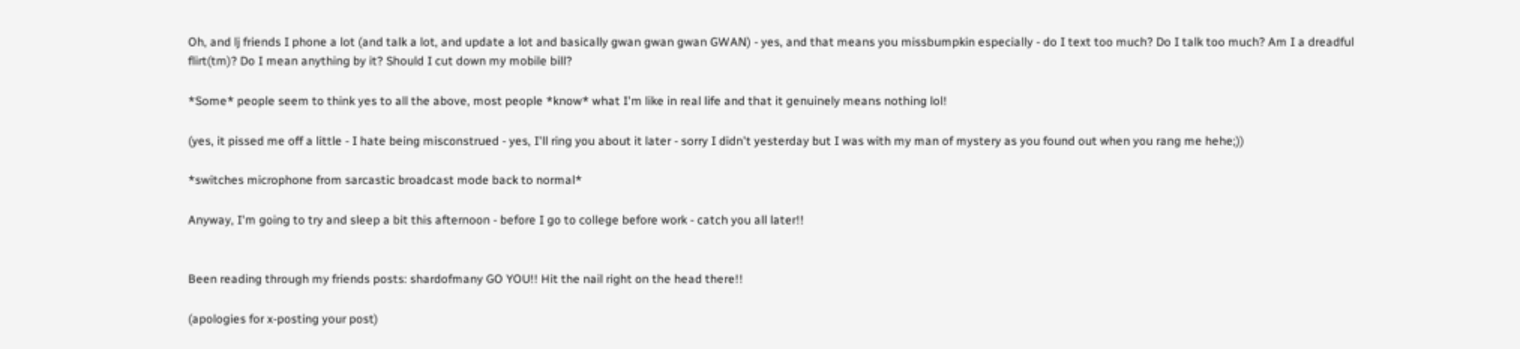Oh, and lj friends I phone a lot (and talk a lot, and update a lot and basically gwan gwan gwan GWAN) - yes, and that means you missbumpkin especially - do I text too much? Do I talk too much? Am I a dreadful flirt(tm)? Do I mean anything by it? Should I cut down my mobile bill?

*Some* people seem to think yes to all the above, most people *know* what I'm like in real life and that it genuinely means nothing lol!

(yes, it pissed me off a little - I hate being misconstrued - yes, I'll ring you about it later - sorry I didn't yesterday but I was with my man of mystery as you found out when you rang me hehe;))

*switches microphone from sarcastic broadcast mode back to normal*

Anyway, I'm going to try and sleep a bit this afternoon - before I go to college before work - catch you all later!!


Been reading through my friends posts: shardofmany GO YOU!! Hit the nail right on the head there!!

(apologies for x-posting your post)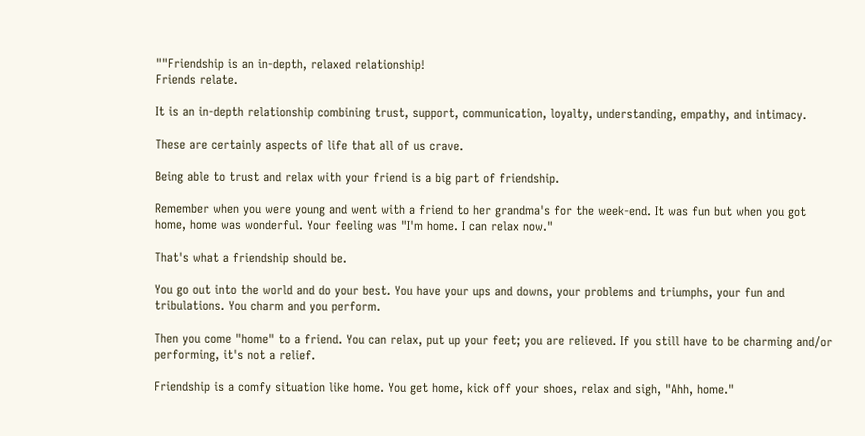""Friendship is an in-depth, relaxed relationship!
Friends relate.

It is an in-depth relationship combining trust, support, communication, loyalty, understanding, empathy, and intimacy.

These are certainly aspects of life that all of us crave.

Being able to trust and relax with your friend is a big part of friendship.

Remember when you were young and went with a friend to her grandma's for the week-end. It was fun but when you got home, home was wonderful. Your feeling was "I'm home. I can relax now."

That's what a friendship should be.

You go out into the world and do your best. You have your ups and downs, your problems and triumphs, your fun and tribulations. You charm and you perform.

Then you come "home" to a friend. You can relax, put up your feet; you are relieved. If you still have to be charming and/or performing, it's not a relief.

Friendship is a comfy situation like home. You get home, kick off your shoes, relax and sigh, "Ahh, home."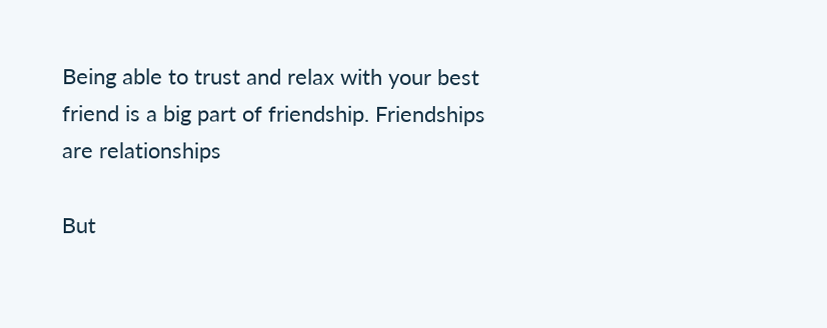Being able to trust and relax with your best friend is a big part of friendship. Friendships are relationships

But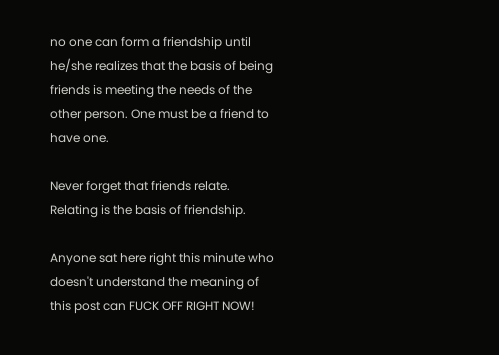no one can form a friendship until he/she realizes that the basis of being friends is meeting the needs of the other person. One must be a friend to have one.

Never forget that friends relate. Relating is the basis of friendship.

Anyone sat here right this minute who doesn't understand the meaning of this post can FUCK OFF RIGHT NOW!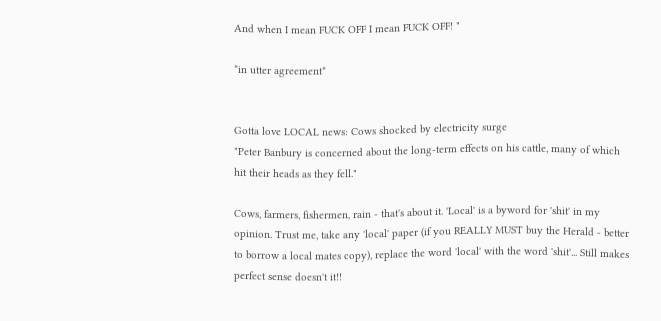And when I mean FUCK OFF I mean FUCK OFF! "

*in utter agreement*


Gotta love LOCAL news: Cows shocked by electricity surge
"Peter Banbury is concerned about the long-term effects on his cattle, many of which hit their heads as they fell."

Cows, farmers, fishermen, rain - that's about it. 'Local' is a byword for 'shit' in my opinion. Trust me, take any 'local' paper (if you REALLY MUST buy the Herald - better to borrow a local mates copy), replace the word 'local' with the word 'shit'... Still makes perfect sense doesn't it!!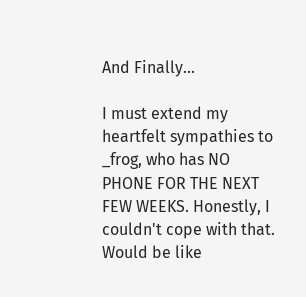And Finally...

I must extend my heartfelt sympathies to _frog, who has NO PHONE FOR THE NEXT FEW WEEKS. Honestly, I couldn't cope with that. Would be like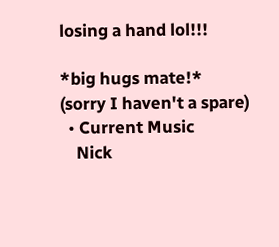losing a hand lol!!!

*big hugs mate!*
(sorry I haven't a spare)
  • Current Music
    Nick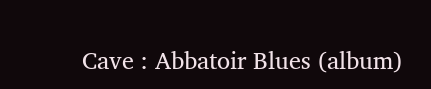Cave : Abbatoir Blues (album)